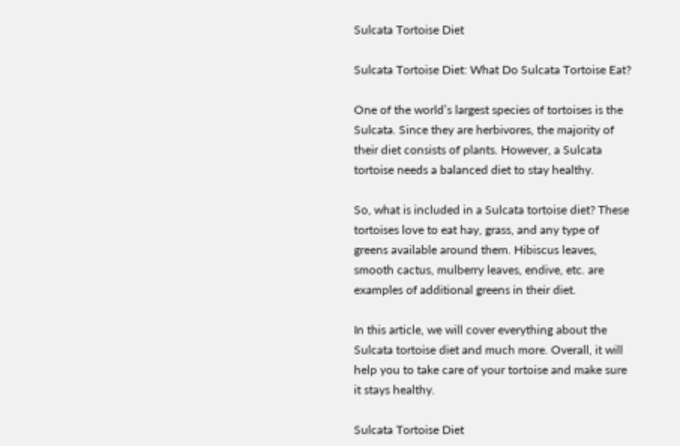Sulcata Tortoise Diet

Sulcata Tortoise Diet: What Do Sulcata Tortoise Eat?

One of the world’s largest species of tortoises is the Sulcata. Since they are herbivores, the majority of their diet consists of plants. However, a Sulcata tortoise needs a balanced diet to stay healthy.

So, what is included in a Sulcata tortoise diet? These tortoises love to eat hay, grass, and any type of greens available around them. Hibiscus leaves, smooth cactus, mulberry leaves, endive, etc. are examples of additional greens in their diet.

In this article, we will cover everything about the Sulcata tortoise diet and much more. Overall, it will help you to take care of your tortoise and make sure it stays healthy.

Sulcata Tortoise Diet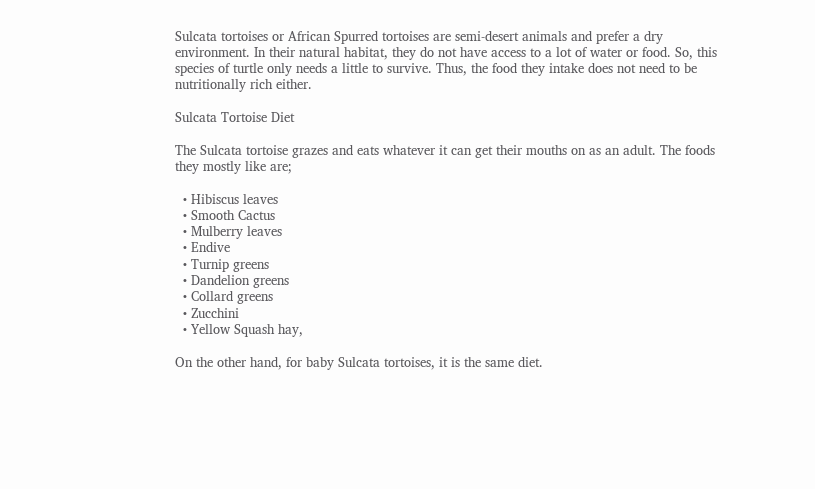Sulcata tortoises or African Spurred tortoises are semi-desert animals and prefer a dry environment. In their natural habitat, they do not have access to a lot of water or food. So, this species of turtle only needs a little to survive. Thus, the food they intake does not need to be nutritionally rich either.

Sulcata Tortoise Diet

The Sulcata tortoise grazes and eats whatever it can get their mouths on as an adult. The foods they mostly like are;

  • Hibiscus leaves
  • Smooth Cactus
  • Mulberry leaves
  • Endive
  • Turnip greens
  • Dandelion greens
  • Collard greens
  • Zucchini
  • Yellow Squash hay,

On the other hand, for baby Sulcata tortoises, it is the same diet.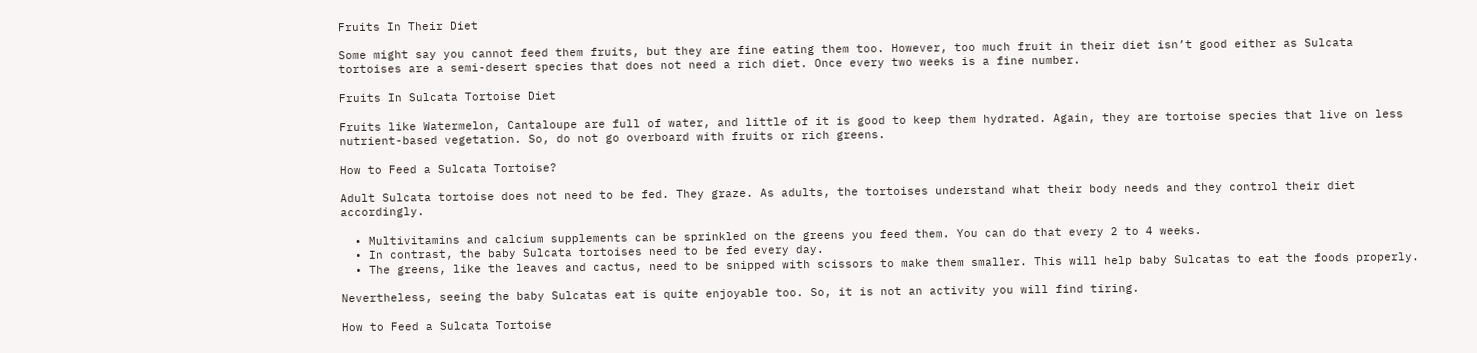Fruits In Their Diet

Some might say you cannot feed them fruits, but they are fine eating them too. However, too much fruit in their diet isn’t good either as Sulcata tortoises are a semi-desert species that does not need a rich diet. Once every two weeks is a fine number.

Fruits In Sulcata Tortoise Diet

Fruits like Watermelon, Cantaloupe are full of water, and little of it is good to keep them hydrated. Again, they are tortoise species that live on less nutrient-based vegetation. So, do not go overboard with fruits or rich greens.

How to Feed a Sulcata Tortoise?

Adult Sulcata tortoise does not need to be fed. They graze. As adults, the tortoises understand what their body needs and they control their diet accordingly.

  • Multivitamins and calcium supplements can be sprinkled on the greens you feed them. You can do that every 2 to 4 weeks.
  • In contrast, the baby Sulcata tortoises need to be fed every day.
  • The greens, like the leaves and cactus, need to be snipped with scissors to make them smaller. This will help baby Sulcatas to eat the foods properly.

Nevertheless, seeing the baby Sulcatas eat is quite enjoyable too. So, it is not an activity you will find tiring.

How to Feed a Sulcata Tortoise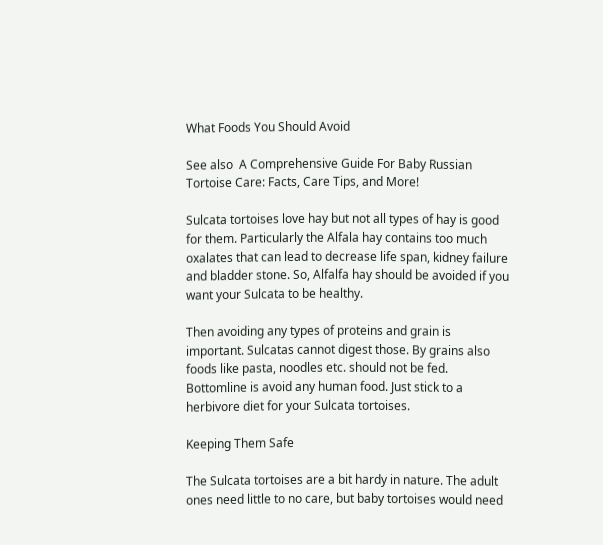What Foods You Should Avoid

See also  A Comprehensive Guide For Baby Russian Tortoise Care: Facts, Care Tips, and More!

Sulcata tortoises love hay but not all types of hay is good for them. Particularly the Alfala hay contains too much oxalates that can lead to decrease life span, kidney failure and bladder stone. So, Alfalfa hay should be avoided if you want your Sulcata to be healthy.

Then avoiding any types of proteins and grain is important. Sulcatas cannot digest those. By grains also foods like pasta, noodles etc. should not be fed. Bottomline is avoid any human food. Just stick to a herbivore diet for your Sulcata tortoises.

Keeping Them Safe

The Sulcata tortoises are a bit hardy in nature. The adult ones need little to no care, but baby tortoises would need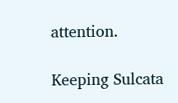attention.

Keeping Sulcata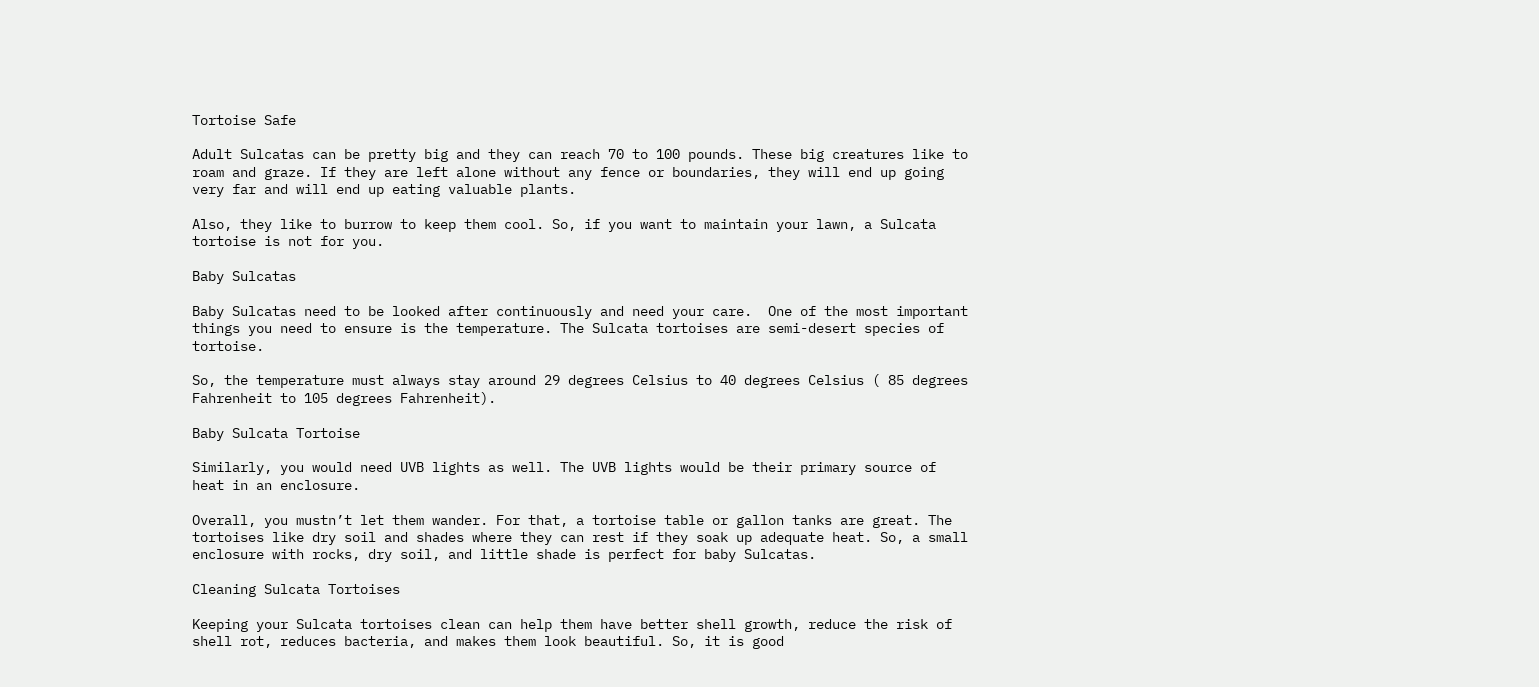Tortoise Safe

Adult Sulcatas can be pretty big and they can reach 70 to 100 pounds. These big creatures like to roam and graze. If they are left alone without any fence or boundaries, they will end up going very far and will end up eating valuable plants.

Also, they like to burrow to keep them cool. So, if you want to maintain your lawn, a Sulcata tortoise is not for you.

Baby Sulcatas

Baby Sulcatas need to be looked after continuously and need your care.  One of the most important things you need to ensure is the temperature. The Sulcata tortoises are semi-desert species of tortoise.

So, the temperature must always stay around 29 degrees Celsius to 40 degrees Celsius ( 85 degrees Fahrenheit to 105 degrees Fahrenheit).

Baby Sulcata Tortoise

Similarly, you would need UVB lights as well. The UVB lights would be their primary source of heat in an enclosure.

Overall, you mustn’t let them wander. For that, a tortoise table or gallon tanks are great. The tortoises like dry soil and shades where they can rest if they soak up adequate heat. So, a small enclosure with rocks, dry soil, and little shade is perfect for baby Sulcatas.

Cleaning Sulcata Tortoises

Keeping your Sulcata tortoises clean can help them have better shell growth, reduce the risk of shell rot, reduces bacteria, and makes them look beautiful. So, it is good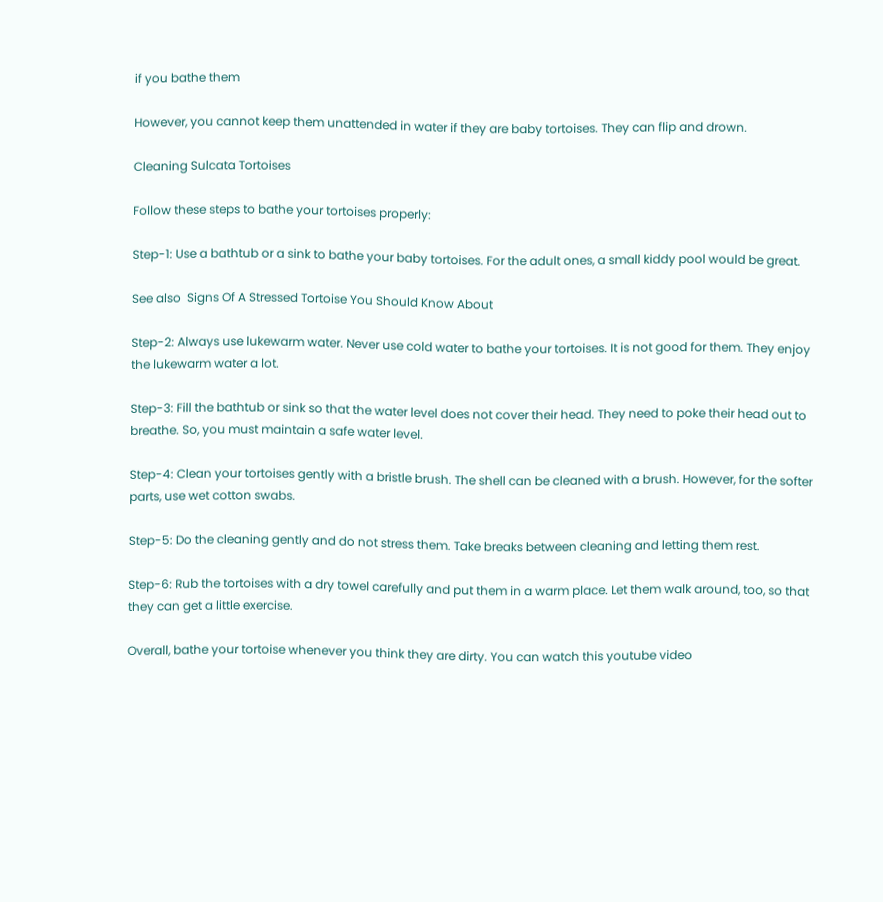if you bathe them

However, you cannot keep them unattended in water if they are baby tortoises. They can flip and drown.

Cleaning Sulcata Tortoises

Follow these steps to bathe your tortoises properly:

Step-1: Use a bathtub or a sink to bathe your baby tortoises. For the adult ones, a small kiddy pool would be great.

See also  Signs Of A Stressed Tortoise You Should Know About

Step-2: Always use lukewarm water. Never use cold water to bathe your tortoises. It is not good for them. They enjoy the lukewarm water a lot.

Step-3: Fill the bathtub or sink so that the water level does not cover their head. They need to poke their head out to breathe. So, you must maintain a safe water level.

Step-4: Clean your tortoises gently with a bristle brush. The shell can be cleaned with a brush. However, for the softer parts, use wet cotton swabs.

Step-5: Do the cleaning gently and do not stress them. Take breaks between cleaning and letting them rest.

Step-6: Rub the tortoises with a dry towel carefully and put them in a warm place. Let them walk around, too, so that they can get a little exercise.

Overall, bathe your tortoise whenever you think they are dirty. You can watch this youtube video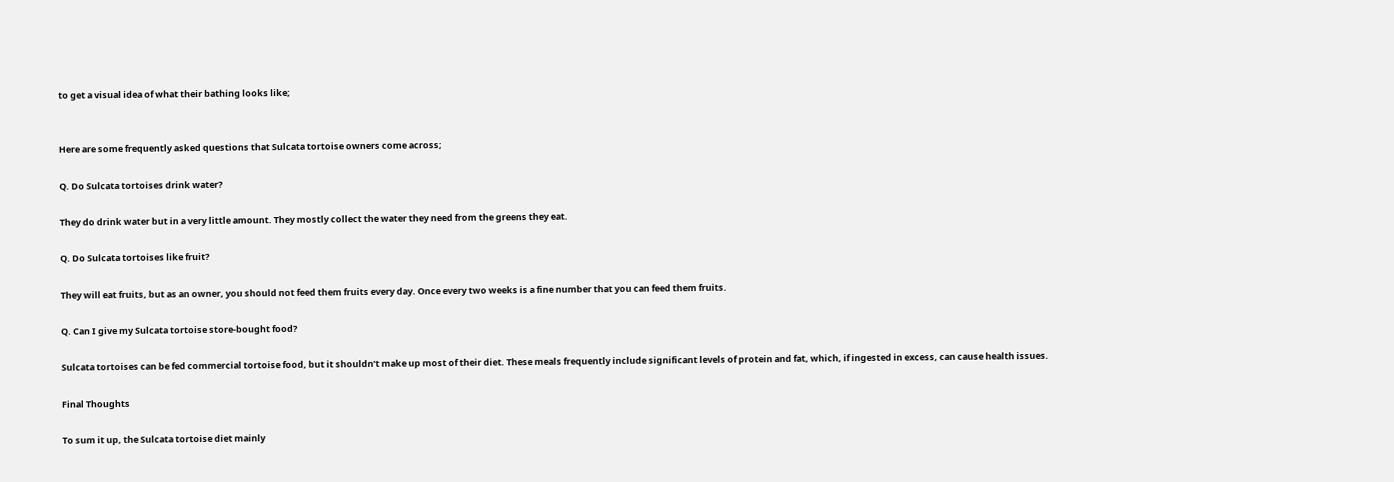to get a visual idea of what their bathing looks like;


Here are some frequently asked questions that Sulcata tortoise owners come across;

Q. Do Sulcata tortoises drink water?

They do drink water but in a very little amount. They mostly collect the water they need from the greens they eat.

Q. Do Sulcata tortoises like fruit?

They will eat fruits, but as an owner, you should not feed them fruits every day. Once every two weeks is a fine number that you can feed them fruits.

Q. Can I give my Sulcata tortoise store-bought food?

Sulcata tortoises can be fed commercial tortoise food, but it shouldn’t make up most of their diet. These meals frequently include significant levels of protein and fat, which, if ingested in excess, can cause health issues.

Final Thoughts

To sum it up, the Sulcata tortoise diet mainly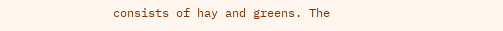consists of hay and greens. The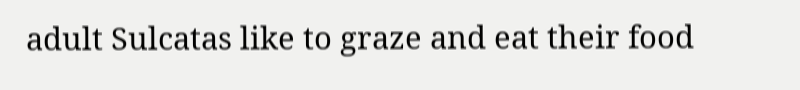adult Sulcatas like to graze and eat their food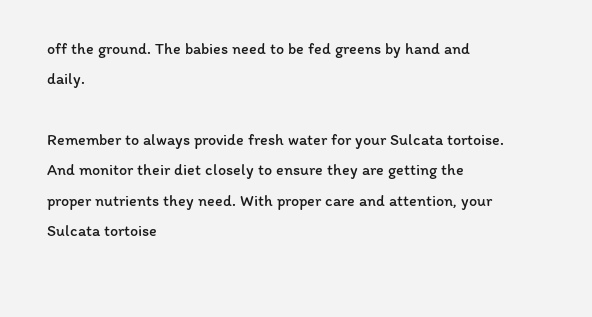off the ground. The babies need to be fed greens by hand and daily.

Remember to always provide fresh water for your Sulcata tortoise. And monitor their diet closely to ensure they are getting the proper nutrients they need. With proper care and attention, your Sulcata tortoise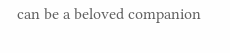can be a beloved companion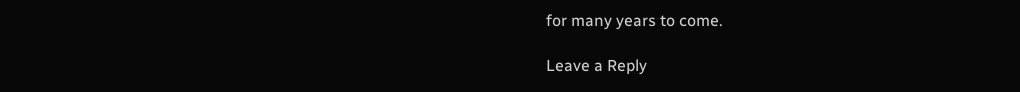for many years to come.

Leave a Reply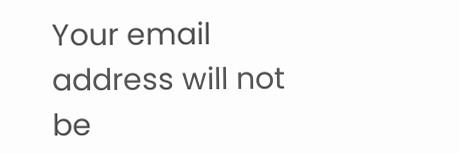Your email address will not be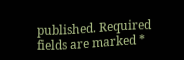published. Required fields are marked *